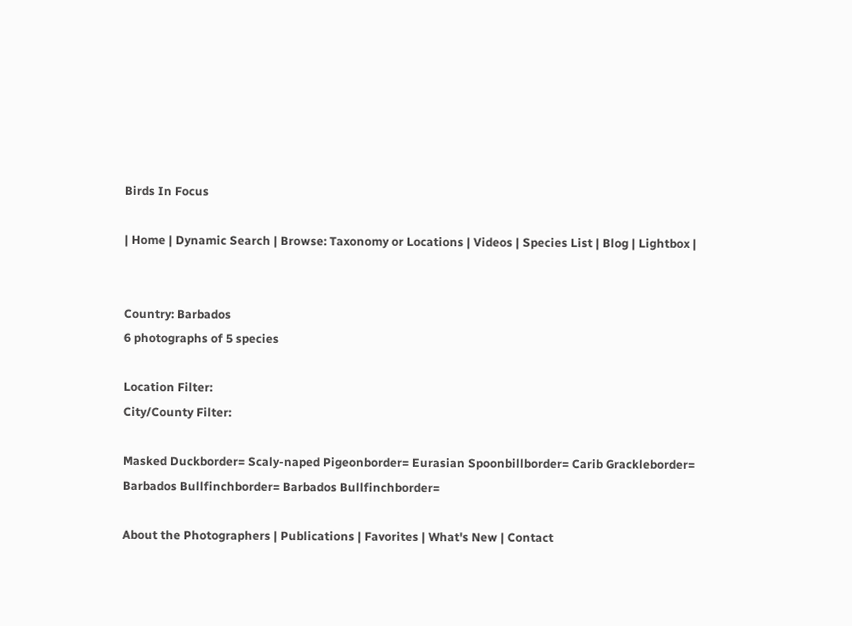Birds In Focus

| Home | Dynamic Search | Browse: Taxonomy or Locations | Videos | Species List | Blog | Lightbox |


Country: Barbados
6 photographs of 5 species

Location Filter:
City/County Filter:

Masked Duckborder= Scaly-naped Pigeonborder= Eurasian Spoonbillborder= Carib Grackleborder=
Barbados Bullfinchborder= Barbados Bullfinchborder=

About the Photographers | Publications | Favorites | What's New | Contact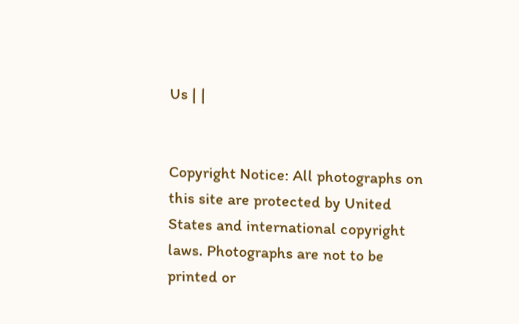Us | |


Copyright Notice: All photographs on this site are protected by United States and international copyright laws. Photographs are not to be printed or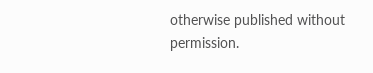otherwise published without permission.